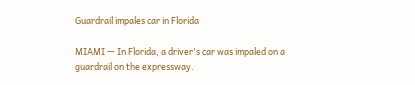Guardrail impales car in Florida

MIAMI — In Florida, a driver's car was impaled on a guardrail on the expressway.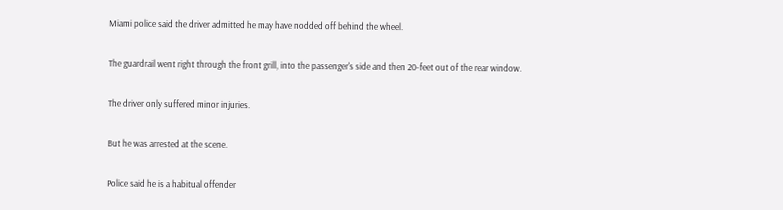Miami police said the driver admitted he may have nodded off behind the wheel.

The guardrail went right through the front grill, into the passenger's side and then 20-feet out of the rear window.

The driver only suffered minor injuries.

But he was arrested at the scene.

Police said he is a habitual offender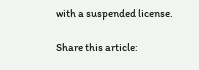with a suspended license.

Share this article: